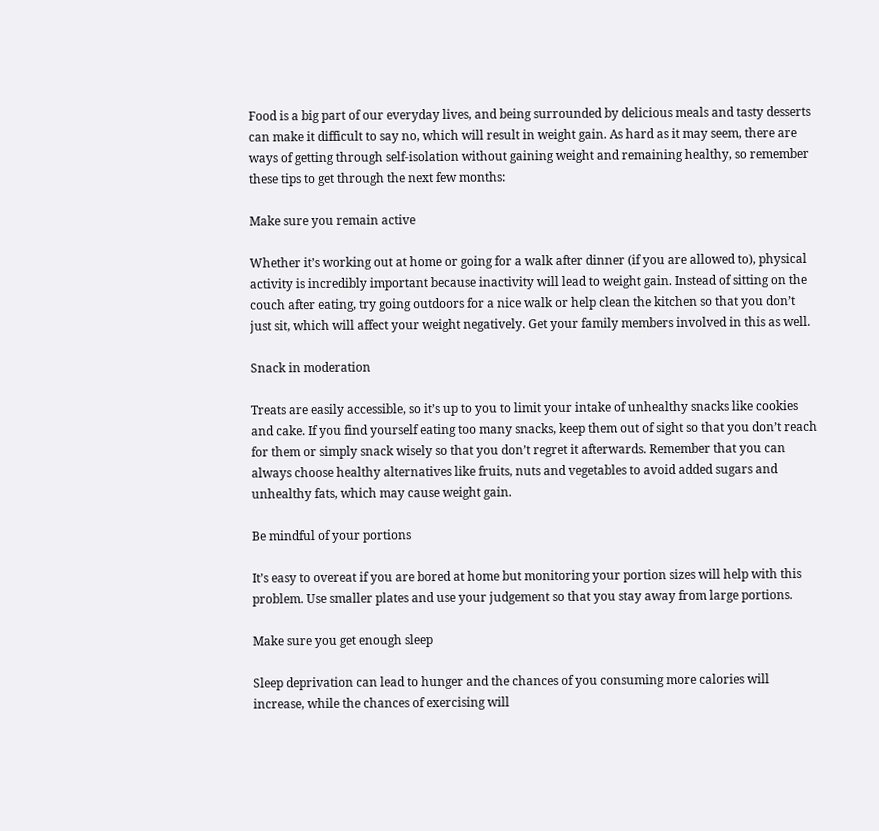Food is a big part of our everyday lives, and being surrounded by delicious meals and tasty desserts can make it difficult to say no, which will result in weight gain. As hard as it may seem, there are ways of getting through self-isolation without gaining weight and remaining healthy, so remember these tips to get through the next few months:

Make sure you remain active

Whether it’s working out at home or going for a walk after dinner (if you are allowed to), physical activity is incredibly important because inactivity will lead to weight gain. Instead of sitting on the couch after eating, try going outdoors for a nice walk or help clean the kitchen so that you don’t just sit, which will affect your weight negatively. Get your family members involved in this as well.

Snack in moderation

Treats are easily accessible, so it’s up to you to limit your intake of unhealthy snacks like cookies and cake. If you find yourself eating too many snacks, keep them out of sight so that you don’t reach for them or simply snack wisely so that you don’t regret it afterwards. Remember that you can always choose healthy alternatives like fruits, nuts and vegetables to avoid added sugars and unhealthy fats, which may cause weight gain.

Be mindful of your portions

It’s easy to overeat if you are bored at home but monitoring your portion sizes will help with this problem. Use smaller plates and use your judgement so that you stay away from large portions.

Make sure you get enough sleep

Sleep deprivation can lead to hunger and the chances of you consuming more calories will increase, while the chances of exercising will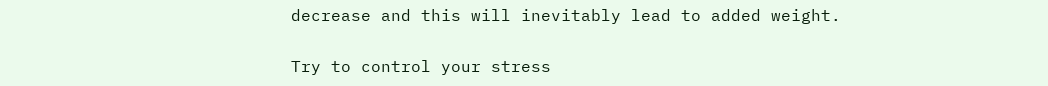decrease and this will inevitably lead to added weight.

Try to control your stress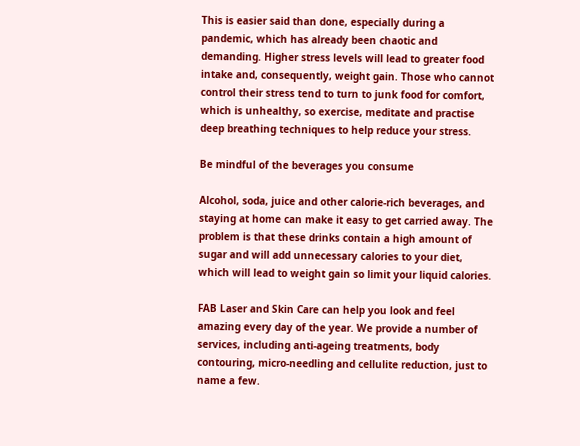This is easier said than done, especially during a pandemic, which has already been chaotic and demanding. Higher stress levels will lead to greater food intake and, consequently, weight gain. Those who cannot control their stress tend to turn to junk food for comfort, which is unhealthy, so exercise, meditate and practise deep breathing techniques to help reduce your stress.

Be mindful of the beverages you consume

Alcohol, soda, juice and other calorie-rich beverages, and staying at home can make it easy to get carried away. The problem is that these drinks contain a high amount of sugar and will add unnecessary calories to your diet, which will lead to weight gain so limit your liquid calories.

FAB Laser and Skin Care can help you look and feel amazing every day of the year. We provide a number of services, including anti-ageing treatments, body contouring, micro-needling and cellulite reduction, just to name a few.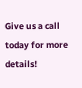Give us a call today for more details!